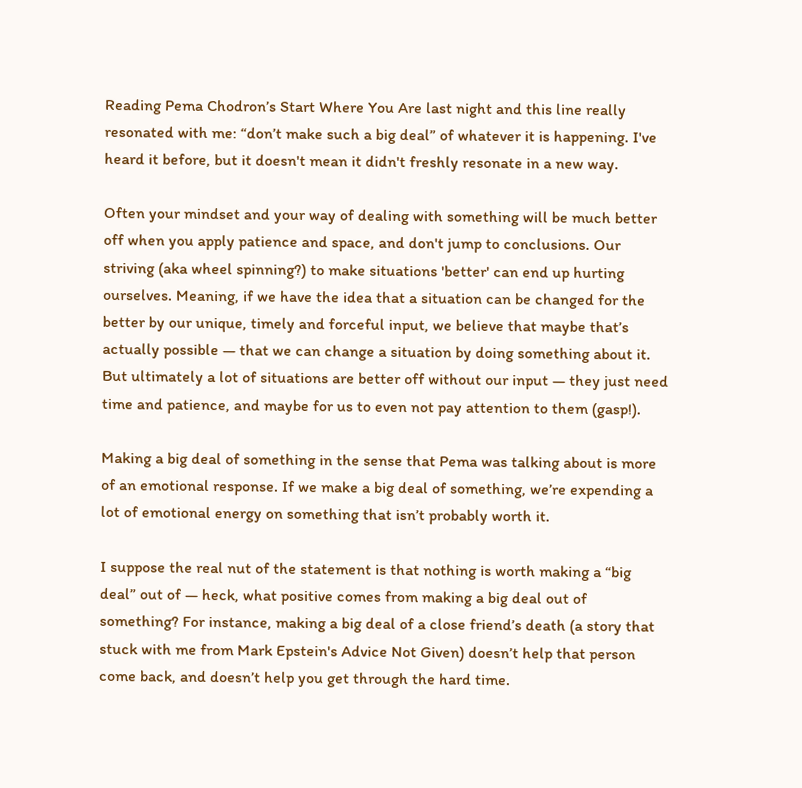Reading Pema Chodron’s Start Where You Are last night and this line really resonated with me: “don’t make such a big deal” of whatever it is happening. I've heard it before, but it doesn't mean it didn't freshly resonate in a new way.

Often your mindset and your way of dealing with something will be much better off when you apply patience and space, and don't jump to conclusions. Our striving (aka wheel spinning?) to make situations 'better' can end up hurting ourselves. Meaning, if we have the idea that a situation can be changed for the better by our unique, timely and forceful input, we believe that maybe that’s actually possible — that we can change a situation by doing something about it. But ultimately a lot of situations are better off without our input — they just need time and patience, and maybe for us to even not pay attention to them (gasp!).

Making a big deal of something in the sense that Pema was talking about is more of an emotional response. If we make a big deal of something, we’re expending a lot of emotional energy on something that isn’t probably worth it.

I suppose the real nut of the statement is that nothing is worth making a “big deal” out of — heck, what positive comes from making a big deal out of something? For instance, making a big deal of a close friend’s death (a story that stuck with me from Mark Epstein's Advice Not Given) doesn’t help that person come back, and doesn’t help you get through the hard time.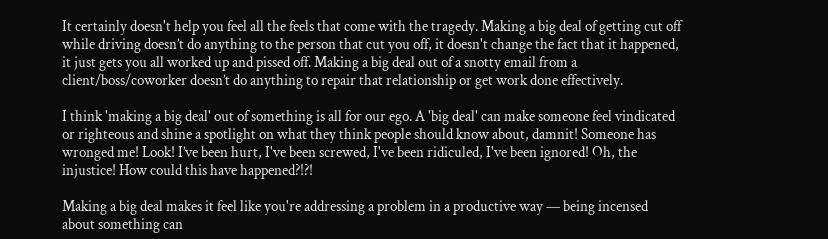It certainly doesn't help you feel all the feels that come with the tragedy. Making a big deal of getting cut off while driving doesn’t do anything to the person that cut you off, it doesn't change the fact that it happened, it just gets you all worked up and pissed off. Making a big deal out of a snotty email from a client/boss/coworker doesn’t do anything to repair that relationship or get work done effectively.

I think 'making a big deal' out of something is all for our ego. A 'big deal' can make someone feel vindicated or righteous and shine a spotlight on what they think people should know about, damnit! Someone has wronged me! Look! I’ve been hurt, I've been screwed, I've been ridiculed, I've been ignored! Oh, the injustice! How could this have happened?!?!

Making a big deal makes it feel like you're addressing a problem in a productive way — being incensed about something can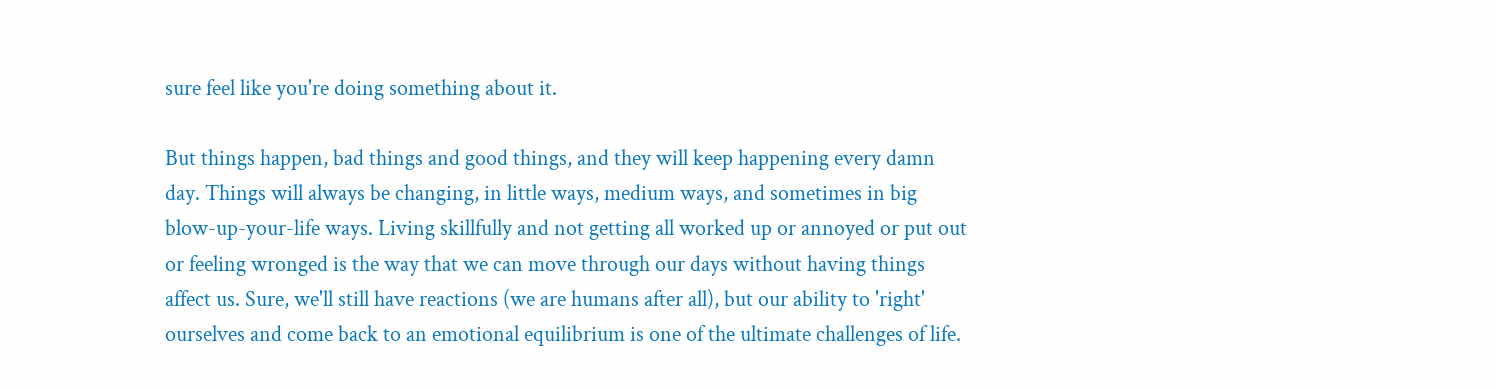sure feel like you're doing something about it.

But things happen, bad things and good things, and they will keep happening every damn day. Things will always be changing, in little ways, medium ways, and sometimes in big blow-up-your-life ways. Living skillfully and not getting all worked up or annoyed or put out or feeling wronged is the way that we can move through our days without having things affect us. Sure, we'll still have reactions (we are humans after all), but our ability to 'right' ourselves and come back to an emotional equilibrium is one of the ultimate challenges of life.